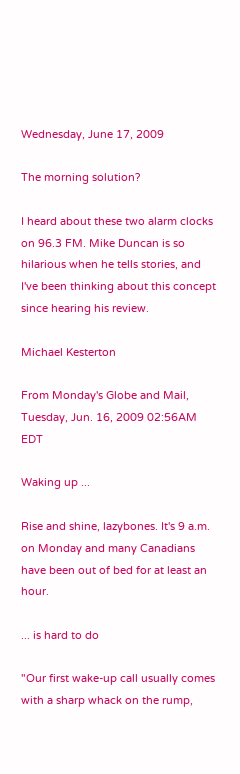Wednesday, June 17, 2009

The morning solution?

I heard about these two alarm clocks on 96.3 FM. Mike Duncan is so hilarious when he tells stories, and I've been thinking about this concept since hearing his review.

Michael Kesterton

From Monday's Globe and Mail, Tuesday, Jun. 16, 2009 02:56AM EDT

Waking up ...

Rise and shine, lazybones. It's 9 a.m. on Monday and many Canadians have been out of bed for at least an hour.

... is hard to do

"Our first wake-up call usually comes with a sharp whack on the rump,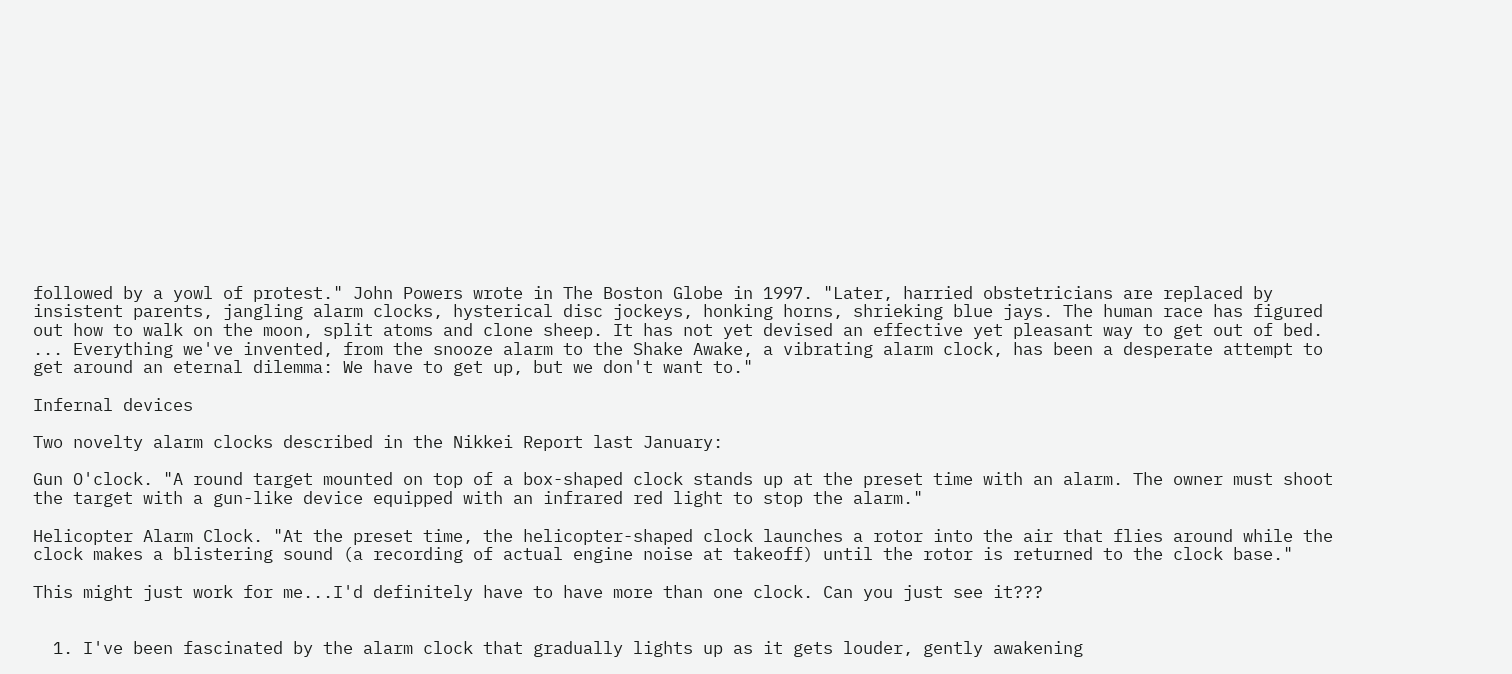followed by a yowl of protest." John Powers wrote in The Boston Globe in 1997. "Later, harried obstetricians are replaced by insistent parents, jangling alarm clocks, hysterical disc jockeys, honking horns, shrieking blue jays. The human race has figured out how to walk on the moon, split atoms and clone sheep. It has not yet devised an effective yet pleasant way to get out of bed. ... Everything we've invented, from the snooze alarm to the Shake Awake, a vibrating alarm clock, has been a desperate attempt to get around an eternal dilemma: We have to get up, but we don't want to."

Infernal devices

Two novelty alarm clocks described in the Nikkei Report last January:

Gun O'clock. "A round target mounted on top of a box-shaped clock stands up at the preset time with an alarm. The owner must shoot the target with a gun-like device equipped with an infrared red light to stop the alarm."

Helicopter Alarm Clock. "At the preset time, the helicopter-shaped clock launches a rotor into the air that flies around while the clock makes a blistering sound (a recording of actual engine noise at takeoff) until the rotor is returned to the clock base."

This might just work for me...I'd definitely have to have more than one clock. Can you just see it???


  1. I've been fascinated by the alarm clock that gradually lights up as it gets louder, gently awakening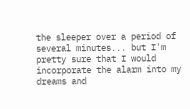the sleeper over a period of several minutes... but I'm pretty sure that I would incorporate the alarm into my dreams and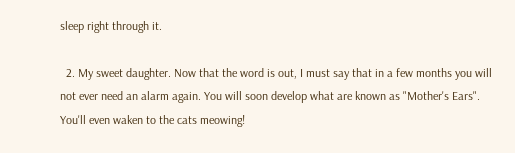sleep right through it.

  2. My sweet daughter. Now that the word is out, I must say that in a few months you will not ever need an alarm again. You will soon develop what are known as "Mother's Ears". You'll even waken to the cats meowing!